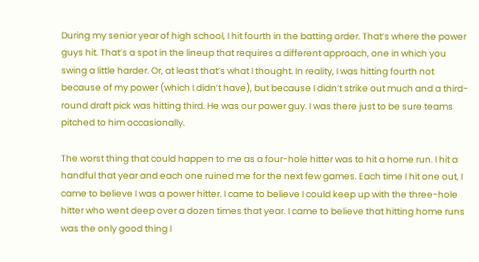During my senior year of high school, I hit fourth in the batting order. That’s where the power guys hit. That’s a spot in the lineup that requires a different approach, one in which you swing a little harder. Or, at least that’s what I thought. In reality, I was hitting fourth not because of my power (which I didn’t have), but because I didn’t strike out much and a third-round draft pick was hitting third. He was our power guy. I was there just to be sure teams pitched to him occasionally.

The worst thing that could happen to me as a four-hole hitter was to hit a home run. I hit a handful that year and each one ruined me for the next few games. Each time I hit one out, I came to believe I was a power hitter. I came to believe I could keep up with the three-hole hitter who went deep over a dozen times that year. I came to believe that hitting home runs was the only good thing I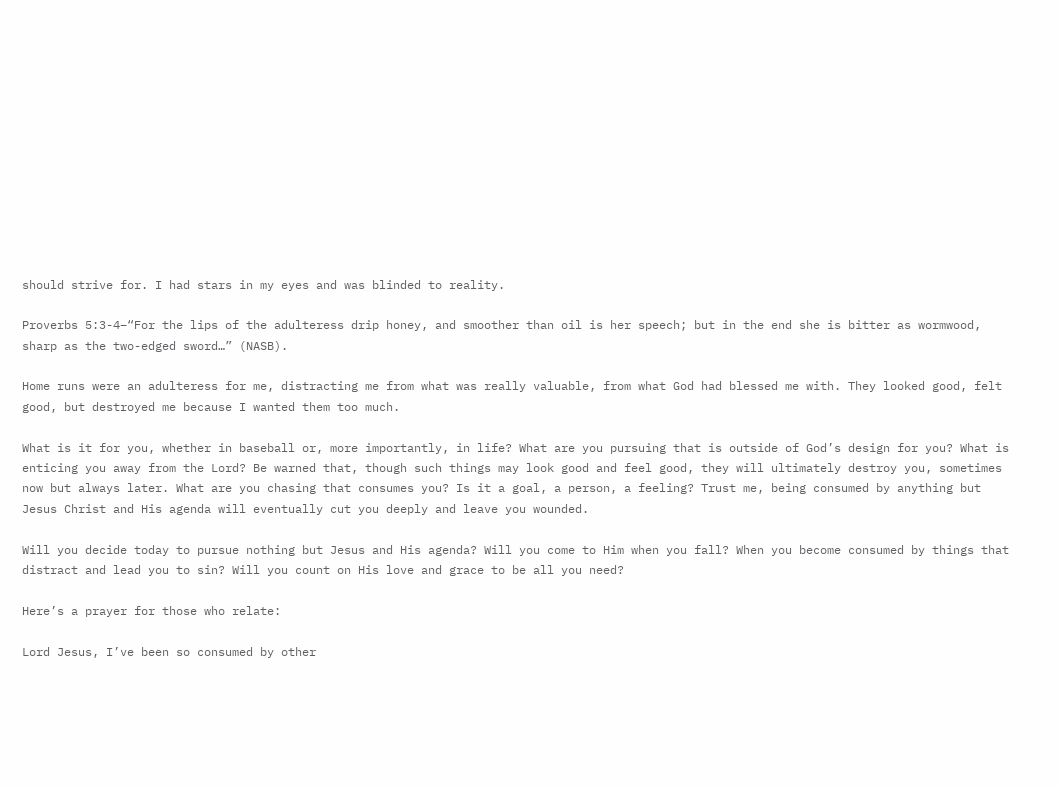should strive for. I had stars in my eyes and was blinded to reality.

Proverbs 5:3-4–“For the lips of the adulteress drip honey, and smoother than oil is her speech; but in the end she is bitter as wormwood, sharp as the two-edged sword…” (NASB).

Home runs were an adulteress for me, distracting me from what was really valuable, from what God had blessed me with. They looked good, felt good, but destroyed me because I wanted them too much.

What is it for you, whether in baseball or, more importantly, in life? What are you pursuing that is outside of God’s design for you? What is enticing you away from the Lord? Be warned that, though such things may look good and feel good, they will ultimately destroy you, sometimes now but always later. What are you chasing that consumes you? Is it a goal, a person, a feeling? Trust me, being consumed by anything but Jesus Christ and His agenda will eventually cut you deeply and leave you wounded.

Will you decide today to pursue nothing but Jesus and His agenda? Will you come to Him when you fall? When you become consumed by things that distract and lead you to sin? Will you count on His love and grace to be all you need?

Here’s a prayer for those who relate:

Lord Jesus, I’ve been so consumed by other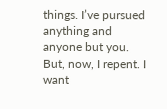things. I’ve pursued anything and anyone but you. But, now, I repent. I want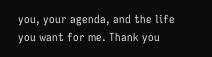you, your agenda, and the life you want for me. Thank you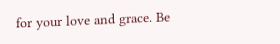for your love and grace. Be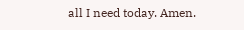all I need today. Amen.